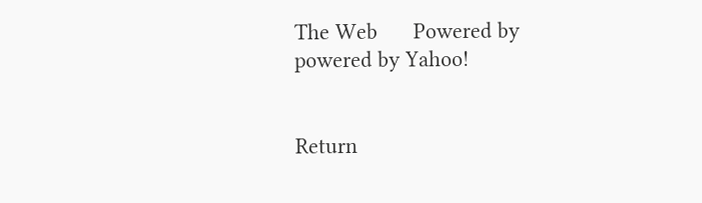The Web      Powered by
powered by Yahoo!


Return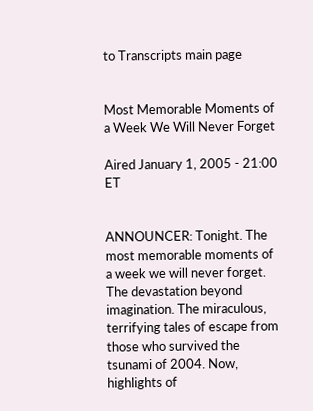to Transcripts main page


Most Memorable Moments of a Week We Will Never Forget

Aired January 1, 2005 - 21:00   ET


ANNOUNCER: Tonight. The most memorable moments of a week we will never forget. The devastation beyond imagination. The miraculous, terrifying tales of escape from those who survived the tsunami of 2004. Now, highlights of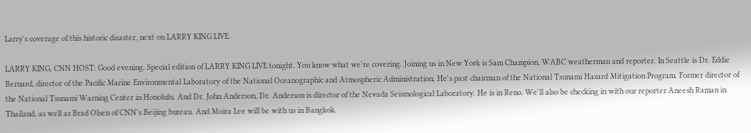Larry's coverage of this historic disaster, next on LARRY KING LIVE.

LARRY KING, CNN HOST: Good evening. Special edition of LARRY KING LIVE tonight. You know what we're covering. Joining us in New York is Sam Champion, WABC weatherman and reporter. In Seattle is Dr. Eddie Bernard, director of the Pacific Marine Environmental Laboratory of the National Oceanographic and Atmospheric Administration. He's past chairman of the National Tsunami Hazard Mitigation Program. Former director of the National Tsunami Warning Center in Honolulu. And Dr. John Anderson, Dr. Anderson is director of the Nevada Seismological Laboratory. He is in Reno. We'll also be checking in with our reporter Aneesh Raman in Thailand, as well as Brad Olsen of CNN's Beijing bureau. And Moira Lee will be with us in Bangkok.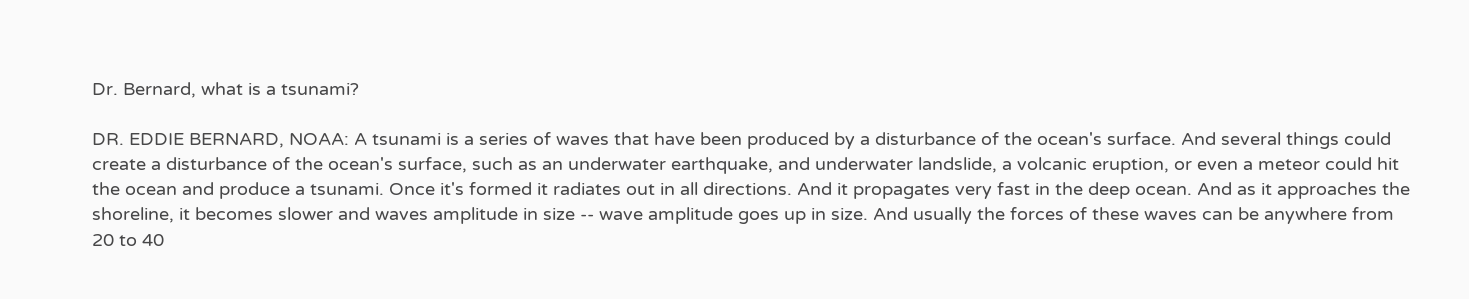Dr. Bernard, what is a tsunami?

DR. EDDIE BERNARD, NOAA: A tsunami is a series of waves that have been produced by a disturbance of the ocean's surface. And several things could create a disturbance of the ocean's surface, such as an underwater earthquake, and underwater landslide, a volcanic eruption, or even a meteor could hit the ocean and produce a tsunami. Once it's formed it radiates out in all directions. And it propagates very fast in the deep ocean. And as it approaches the shoreline, it becomes slower and waves amplitude in size -- wave amplitude goes up in size. And usually the forces of these waves can be anywhere from 20 to 40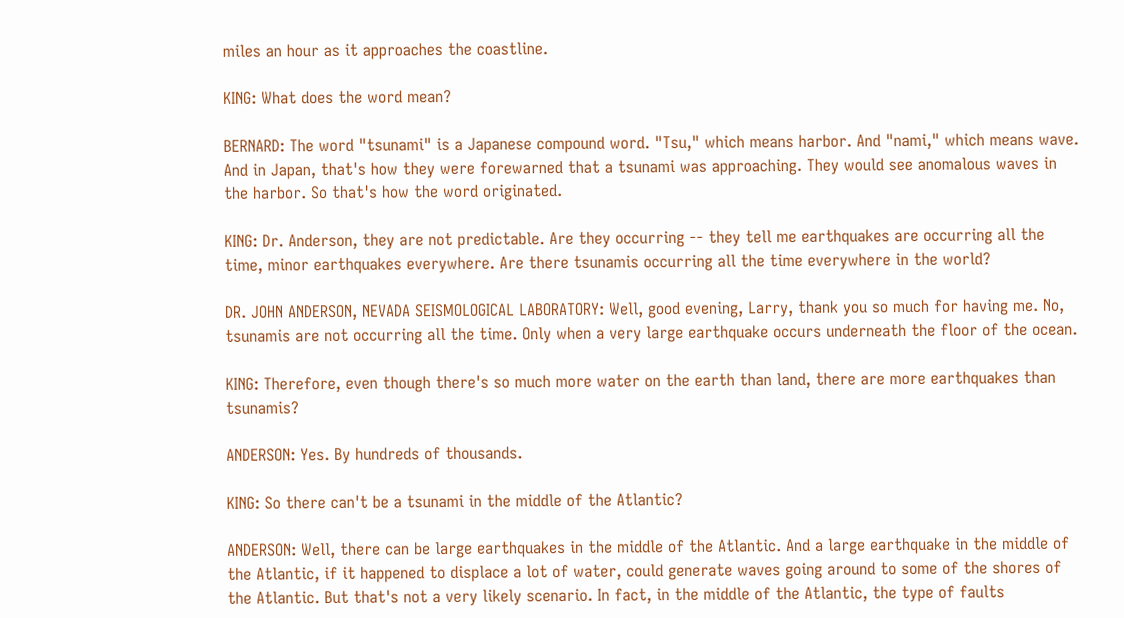miles an hour as it approaches the coastline.

KING: What does the word mean?

BERNARD: The word "tsunami" is a Japanese compound word. "Tsu," which means harbor. And "nami," which means wave. And in Japan, that's how they were forewarned that a tsunami was approaching. They would see anomalous waves in the harbor. So that's how the word originated.

KING: Dr. Anderson, they are not predictable. Are they occurring -- they tell me earthquakes are occurring all the time, minor earthquakes everywhere. Are there tsunamis occurring all the time everywhere in the world?

DR. JOHN ANDERSON, NEVADA SEISMOLOGICAL LABORATORY: Well, good evening, Larry, thank you so much for having me. No, tsunamis are not occurring all the time. Only when a very large earthquake occurs underneath the floor of the ocean.

KING: Therefore, even though there's so much more water on the earth than land, there are more earthquakes than tsunamis?

ANDERSON: Yes. By hundreds of thousands.

KING: So there can't be a tsunami in the middle of the Atlantic?

ANDERSON: Well, there can be large earthquakes in the middle of the Atlantic. And a large earthquake in the middle of the Atlantic, if it happened to displace a lot of water, could generate waves going around to some of the shores of the Atlantic. But that's not a very likely scenario. In fact, in the middle of the Atlantic, the type of faults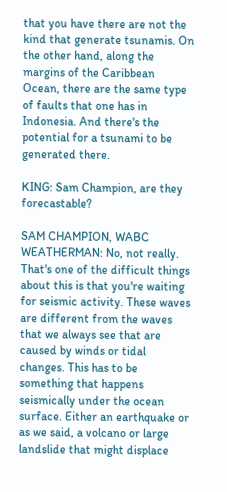that you have there are not the kind that generate tsunamis. On the other hand, along the margins of the Caribbean Ocean, there are the same type of faults that one has in Indonesia. And there's the potential for a tsunami to be generated there.

KING: Sam Champion, are they forecastable?

SAM CHAMPION, WABC WEATHERMAN: No, not really. That's one of the difficult things about this is that you're waiting for seismic activity. These waves are different from the waves that we always see that are caused by winds or tidal changes. This has to be something that happens seismically under the ocean surface. Either an earthquake or as we said, a volcano or large landslide that might displace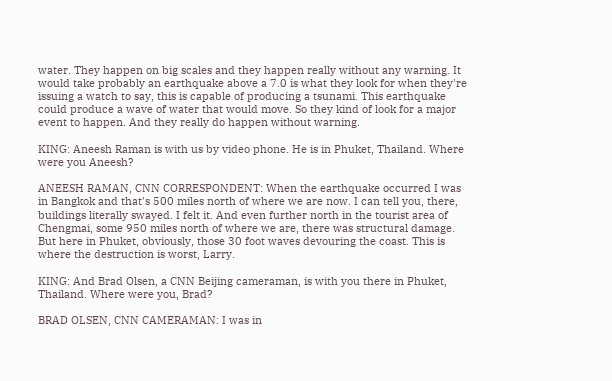water. They happen on big scales and they happen really without any warning. It would take probably an earthquake above a 7.0 is what they look for when they're issuing a watch to say, this is capable of producing a tsunami. This earthquake could produce a wave of water that would move. So they kind of look for a major event to happen. And they really do happen without warning.

KING: Aneesh Raman is with us by video phone. He is in Phuket, Thailand. Where were you Aneesh?

ANEESH RAMAN, CNN CORRESPONDENT: When the earthquake occurred I was in Bangkok and that's 500 miles north of where we are now. I can tell you, there, buildings literally swayed. I felt it. And even further north in the tourist area of Chengmai, some 950 miles north of where we are, there was structural damage. But here in Phuket, obviously, those 30 foot waves devouring the coast. This is where the destruction is worst, Larry.

KING: And Brad Olsen, a CNN Beijing cameraman, is with you there in Phuket, Thailand. Where were you, Brad?

BRAD OLSEN, CNN CAMERAMAN: I was in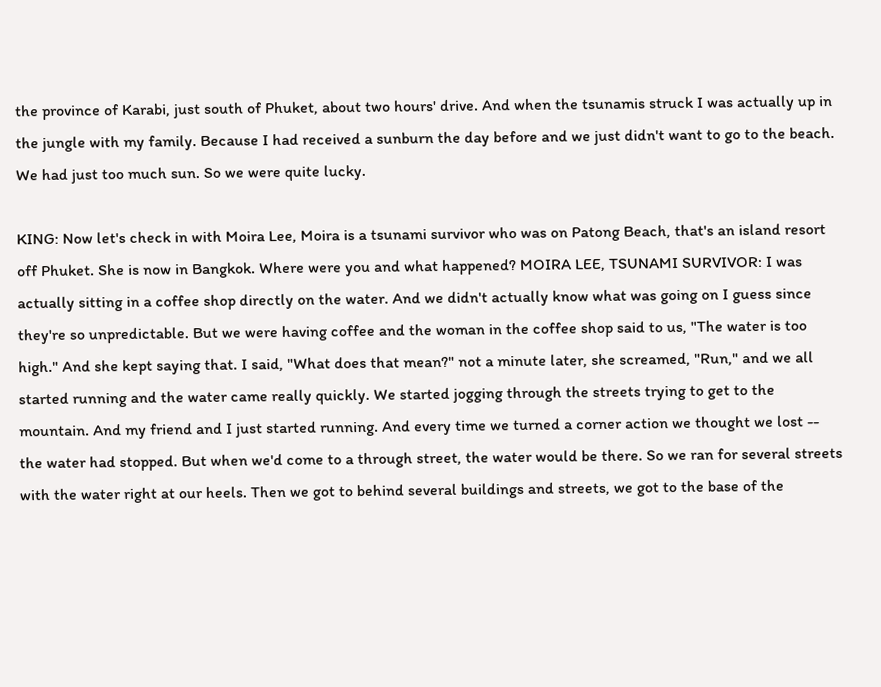the province of Karabi, just south of Phuket, about two hours' drive. And when the tsunamis struck I was actually up in the jungle with my family. Because I had received a sunburn the day before and we just didn't want to go to the beach. We had just too much sun. So we were quite lucky.

KING: Now let's check in with Moira Lee, Moira is a tsunami survivor who was on Patong Beach, that's an island resort off Phuket. She is now in Bangkok. Where were you and what happened? MOIRA LEE, TSUNAMI SURVIVOR: I was actually sitting in a coffee shop directly on the water. And we didn't actually know what was going on I guess since they're so unpredictable. But we were having coffee and the woman in the coffee shop said to us, "The water is too high." And she kept saying that. I said, "What does that mean?" not a minute later, she screamed, "Run," and we all started running and the water came really quickly. We started jogging through the streets trying to get to the mountain. And my friend and I just started running. And every time we turned a corner action we thought we lost -- the water had stopped. But when we'd come to a through street, the water would be there. So we ran for several streets with the water right at our heels. Then we got to behind several buildings and streets, we got to the base of the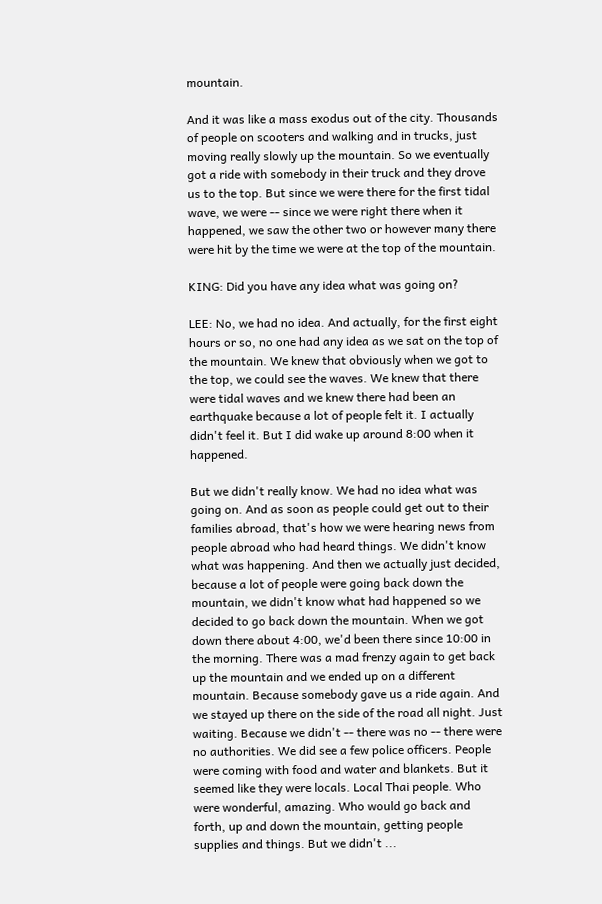mountain.

And it was like a mass exodus out of the city. Thousands of people on scooters and walking and in trucks, just moving really slowly up the mountain. So we eventually got a ride with somebody in their truck and they drove us to the top. But since we were there for the first tidal wave, we were -- since we were right there when it happened, we saw the other two or however many there were hit by the time we were at the top of the mountain.

KING: Did you have any idea what was going on?

LEE: No, we had no idea. And actually, for the first eight hours or so, no one had any idea as we sat on the top of the mountain. We knew that obviously when we got to the top, we could see the waves. We knew that there were tidal waves and we knew there had been an earthquake because a lot of people felt it. I actually didn't feel it. But I did wake up around 8:00 when it happened.

But we didn't really know. We had no idea what was going on. And as soon as people could get out to their families abroad, that's how we were hearing news from people abroad who had heard things. We didn't know what was happening. And then we actually just decided, because a lot of people were going back down the mountain, we didn't know what had happened so we decided to go back down the mountain. When we got down there about 4:00, we'd been there since 10:00 in the morning. There was a mad frenzy again to get back up the mountain and we ended up on a different mountain. Because somebody gave us a ride again. And we stayed up there on the side of the road all night. Just waiting. Because we didn't -- there was no -- there were no authorities. We did see a few police officers. People were coming with food and water and blankets. But it seemed like they were locals. Local Thai people. Who were wonderful, amazing. Who would go back and forth, up and down the mountain, getting people supplies and things. But we didn't ...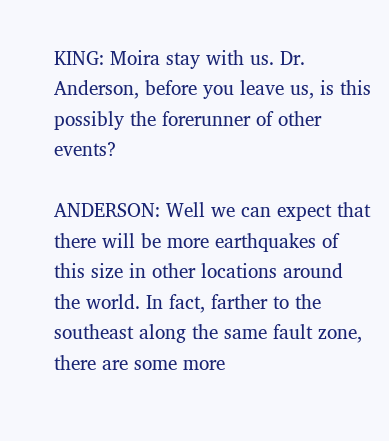KING: Moira stay with us. Dr. Anderson, before you leave us, is this possibly the forerunner of other events?

ANDERSON: Well we can expect that there will be more earthquakes of this size in other locations around the world. In fact, farther to the southeast along the same fault zone, there are some more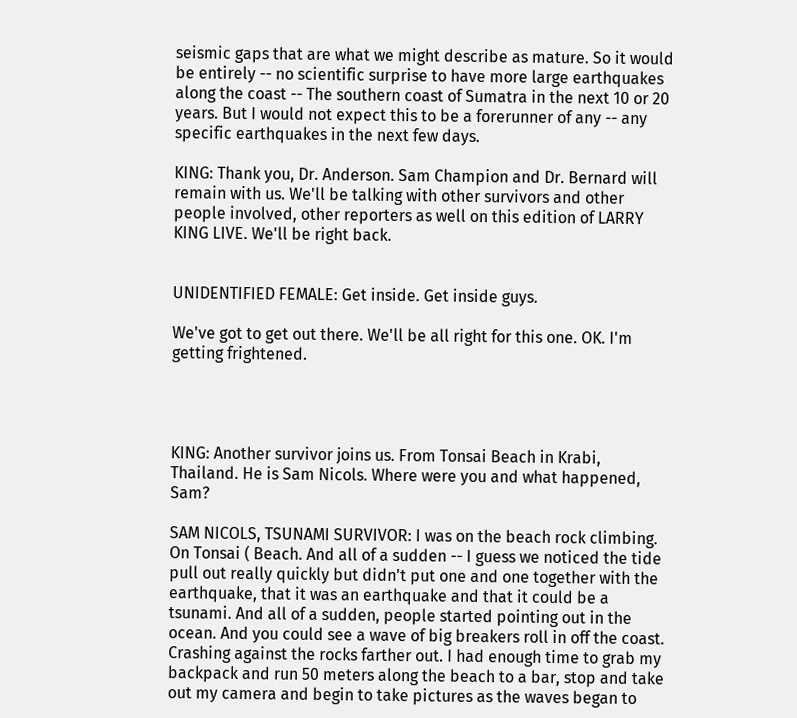seismic gaps that are what we might describe as mature. So it would be entirely -- no scientific surprise to have more large earthquakes along the coast -- The southern coast of Sumatra in the next 10 or 20 years. But I would not expect this to be a forerunner of any -- any specific earthquakes in the next few days.

KING: Thank you, Dr. Anderson. Sam Champion and Dr. Bernard will remain with us. We'll be talking with other survivors and other people involved, other reporters as well on this edition of LARRY KING LIVE. We'll be right back.


UNIDENTIFIED FEMALE: Get inside. Get inside guys.

We've got to get out there. We'll be all right for this one. OK. I'm getting frightened.




KING: Another survivor joins us. From Tonsai Beach in Krabi, Thailand. He is Sam Nicols. Where were you and what happened, Sam?

SAM NICOLS, TSUNAMI SURVIVOR: I was on the beach rock climbing. On Tonsai ( Beach. And all of a sudden -- I guess we noticed the tide pull out really quickly but didn't put one and one together with the earthquake, that it was an earthquake and that it could be a tsunami. And all of a sudden, people started pointing out in the ocean. And you could see a wave of big breakers roll in off the coast. Crashing against the rocks farther out. I had enough time to grab my backpack and run 50 meters along the beach to a bar, stop and take out my camera and begin to take pictures as the waves began to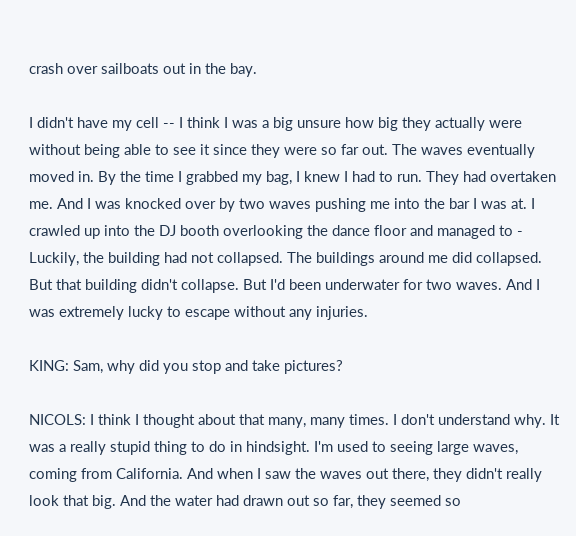crash over sailboats out in the bay.

I didn't have my cell -- I think I was a big unsure how big they actually were without being able to see it since they were so far out. The waves eventually moved in. By the time I grabbed my bag, I knew I had to run. They had overtaken me. And I was knocked over by two waves pushing me into the bar I was at. I crawled up into the DJ booth overlooking the dance floor and managed to - Luckily, the building had not collapsed. The buildings around me did collapsed. But that building didn't collapse. But I'd been underwater for two waves. And I was extremely lucky to escape without any injuries.

KING: Sam, why did you stop and take pictures?

NICOLS: I think I thought about that many, many times. I don't understand why. It was a really stupid thing to do in hindsight. I'm used to seeing large waves, coming from California. And when I saw the waves out there, they didn't really look that big. And the water had drawn out so far, they seemed so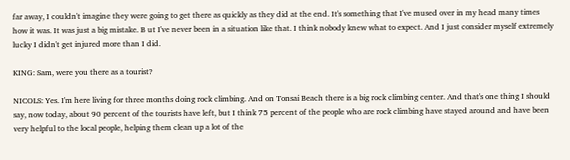far away, I couldn't imagine they were going to get there as quickly as they did at the end. It's something that I've mused over in my head many times how it was. It was just a big mistake. B ut I've never been in a situation like that. I think nobody knew what to expect. And I just consider myself extremely lucky I didn't get injured more than I did.

KING: Sam, were you there as a tourist?

NICOLS: Yes. I'm here living for three months doing rock climbing. And on Tonsai Beach there is a big rock climbing center. And that's one thing I should say, now today, about 90 percent of the tourists have left, but I think 75 percent of the people who are rock climbing have stayed around and have been very helpful to the local people, helping them clean up a lot of the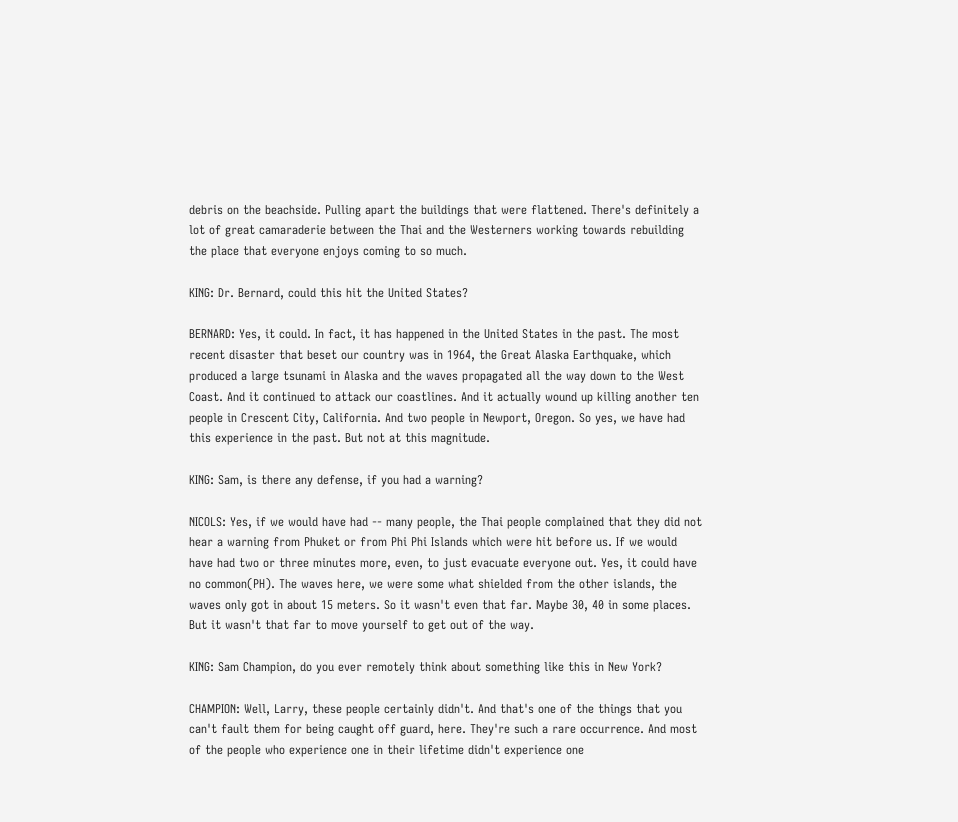debris on the beachside. Pulling apart the buildings that were flattened. There's definitely a lot of great camaraderie between the Thai and the Westerners working towards rebuilding the place that everyone enjoys coming to so much.

KING: Dr. Bernard, could this hit the United States?

BERNARD: Yes, it could. In fact, it has happened in the United States in the past. The most recent disaster that beset our country was in 1964, the Great Alaska Earthquake, which produced a large tsunami in Alaska and the waves propagated all the way down to the West Coast. And it continued to attack our coastlines. And it actually wound up killing another ten people in Crescent City, California. And two people in Newport, Oregon. So yes, we have had this experience in the past. But not at this magnitude.

KING: Sam, is there any defense, if you had a warning?

NICOLS: Yes, if we would have had -- many people, the Thai people complained that they did not hear a warning from Phuket or from Phi Phi Islands which were hit before us. If we would have had two or three minutes more, even, to just evacuate everyone out. Yes, it could have no common(PH). The waves here, we were some what shielded from the other islands, the waves only got in about 15 meters. So it wasn't even that far. Maybe 30, 40 in some places. But it wasn't that far to move yourself to get out of the way.

KING: Sam Champion, do you ever remotely think about something like this in New York?

CHAMPION: Well, Larry, these people certainly didn't. And that's one of the things that you can't fault them for being caught off guard, here. They're such a rare occurrence. And most of the people who experience one in their lifetime didn't experience one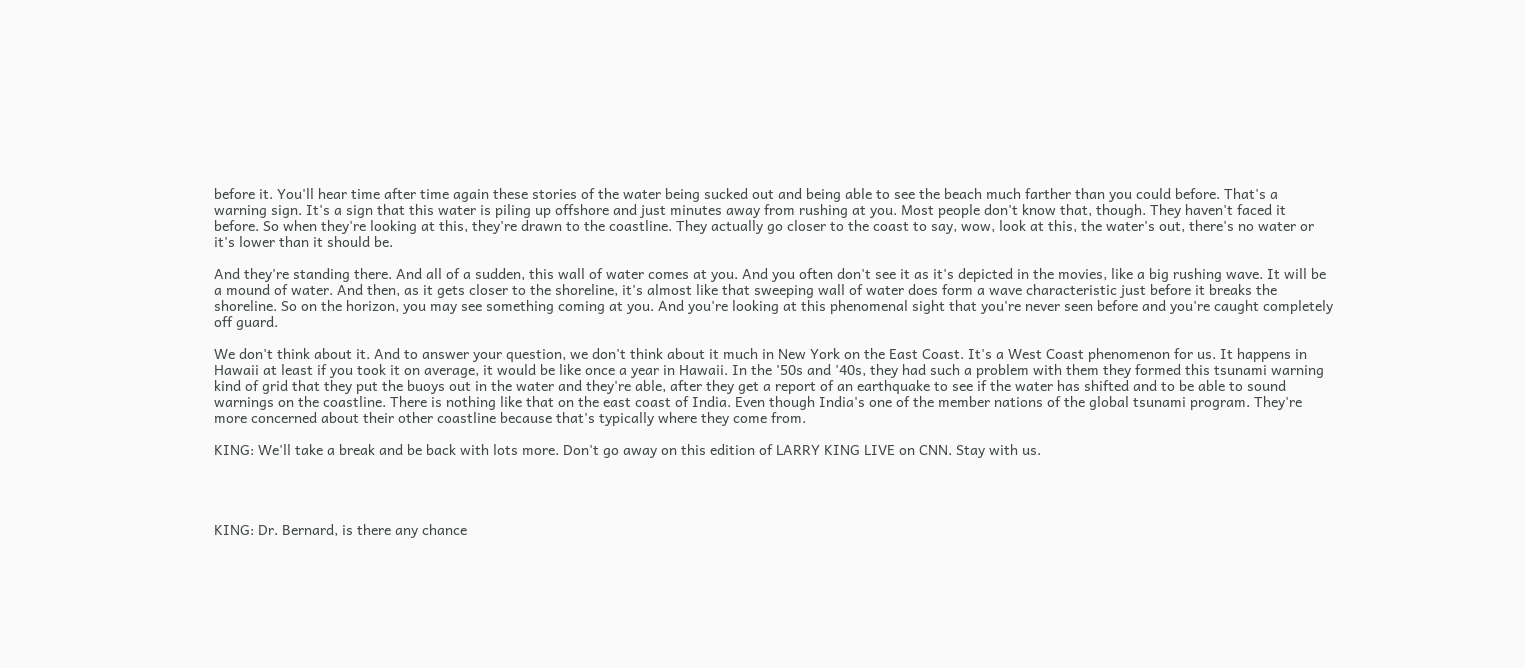before it. You'll hear time after time again these stories of the water being sucked out and being able to see the beach much farther than you could before. That's a warning sign. It's a sign that this water is piling up offshore and just minutes away from rushing at you. Most people don't know that, though. They haven't faced it before. So when they're looking at this, they're drawn to the coastline. They actually go closer to the coast to say, wow, look at this, the water's out, there's no water or it's lower than it should be.

And they're standing there. And all of a sudden, this wall of water comes at you. And you often don't see it as it's depicted in the movies, like a big rushing wave. It will be a mound of water. And then, as it gets closer to the shoreline, it's almost like that sweeping wall of water does form a wave characteristic just before it breaks the shoreline. So on the horizon, you may see something coming at you. And you're looking at this phenomenal sight that you're never seen before and you're caught completely off guard.

We don't think about it. And to answer your question, we don't think about it much in New York on the East Coast. It's a West Coast phenomenon for us. It happens in Hawaii at least if you took it on average, it would be like once a year in Hawaii. In the '50s and '40s, they had such a problem with them they formed this tsunami warning kind of grid that they put the buoys out in the water and they're able, after they get a report of an earthquake to see if the water has shifted and to be able to sound warnings on the coastline. There is nothing like that on the east coast of India. Even though India's one of the member nations of the global tsunami program. They're more concerned about their other coastline because that's typically where they come from.

KING: We'll take a break and be back with lots more. Don't go away on this edition of LARRY KING LIVE on CNN. Stay with us.




KING: Dr. Bernard, is there any chance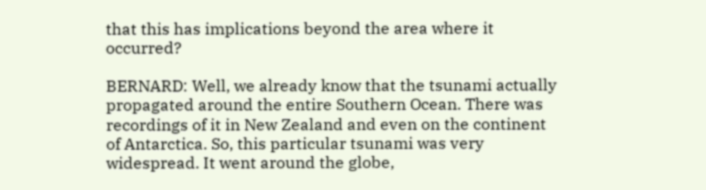that this has implications beyond the area where it occurred?

BERNARD: Well, we already know that the tsunami actually propagated around the entire Southern Ocean. There was recordings of it in New Zealand and even on the continent of Antarctica. So, this particular tsunami was very widespread. It went around the globe,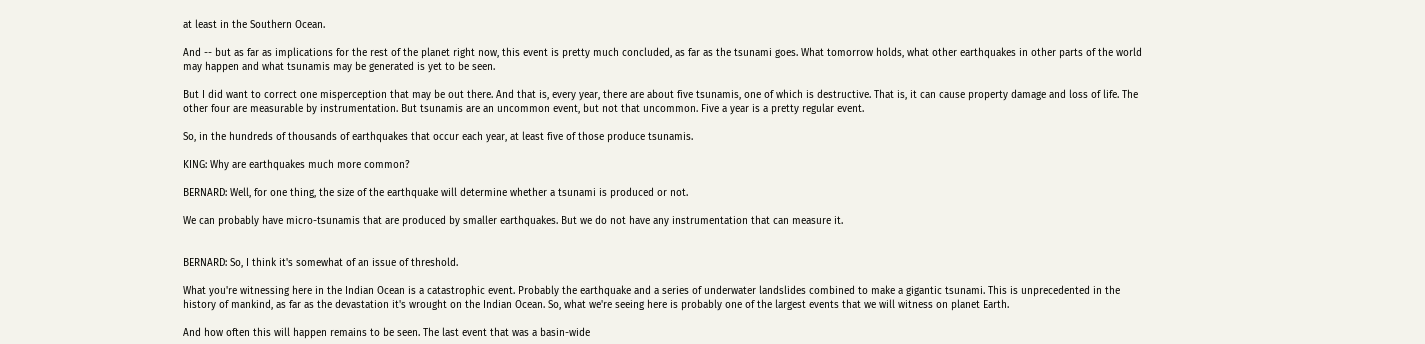at least in the Southern Ocean.

And -- but as far as implications for the rest of the planet right now, this event is pretty much concluded, as far as the tsunami goes. What tomorrow holds, what other earthquakes in other parts of the world may happen and what tsunamis may be generated is yet to be seen.

But I did want to correct one misperception that may be out there. And that is, every year, there are about five tsunamis, one of which is destructive. That is, it can cause property damage and loss of life. The other four are measurable by instrumentation. But tsunamis are an uncommon event, but not that uncommon. Five a year is a pretty regular event.

So, in the hundreds of thousands of earthquakes that occur each year, at least five of those produce tsunamis.

KING: Why are earthquakes much more common?

BERNARD: Well, for one thing, the size of the earthquake will determine whether a tsunami is produced or not.

We can probably have micro-tsunamis that are produced by smaller earthquakes. But we do not have any instrumentation that can measure it.


BERNARD: So, I think it's somewhat of an issue of threshold.

What you're witnessing here in the Indian Ocean is a catastrophic event. Probably the earthquake and a series of underwater landslides combined to make a gigantic tsunami. This is unprecedented in the history of mankind, as far as the devastation it's wrought on the Indian Ocean. So, what we're seeing here is probably one of the largest events that we will witness on planet Earth.

And how often this will happen remains to be seen. The last event that was a basin-wide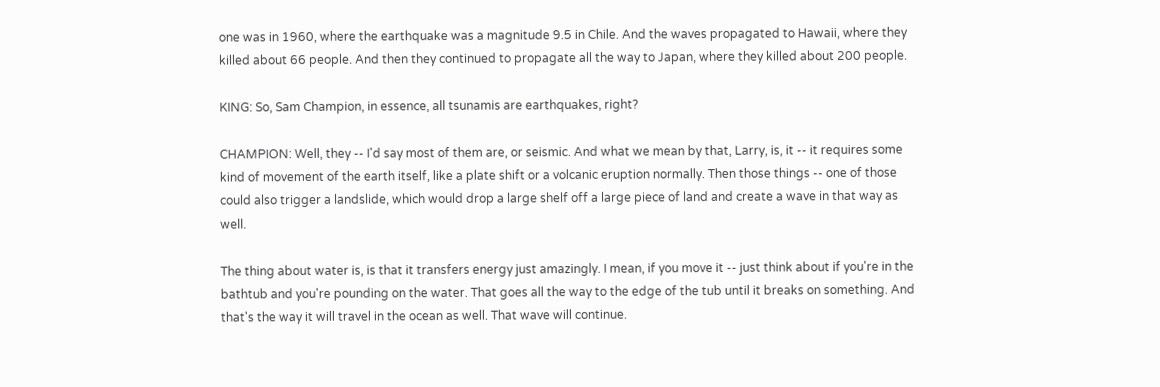one was in 1960, where the earthquake was a magnitude 9.5 in Chile. And the waves propagated to Hawaii, where they killed about 66 people. And then they continued to propagate all the way to Japan, where they killed about 200 people.

KING: So, Sam Champion, in essence, all tsunamis are earthquakes, right?

CHAMPION: Well, they -- I'd say most of them are, or seismic. And what we mean by that, Larry, is, it -- it requires some kind of movement of the earth itself, like a plate shift or a volcanic eruption normally. Then those things -- one of those could also trigger a landslide, which would drop a large shelf off a large piece of land and create a wave in that way as well.

The thing about water is, is that it transfers energy just amazingly. I mean, if you move it -- just think about if you're in the bathtub and you're pounding on the water. That goes all the way to the edge of the tub until it breaks on something. And that's the way it will travel in the ocean as well. That wave will continue.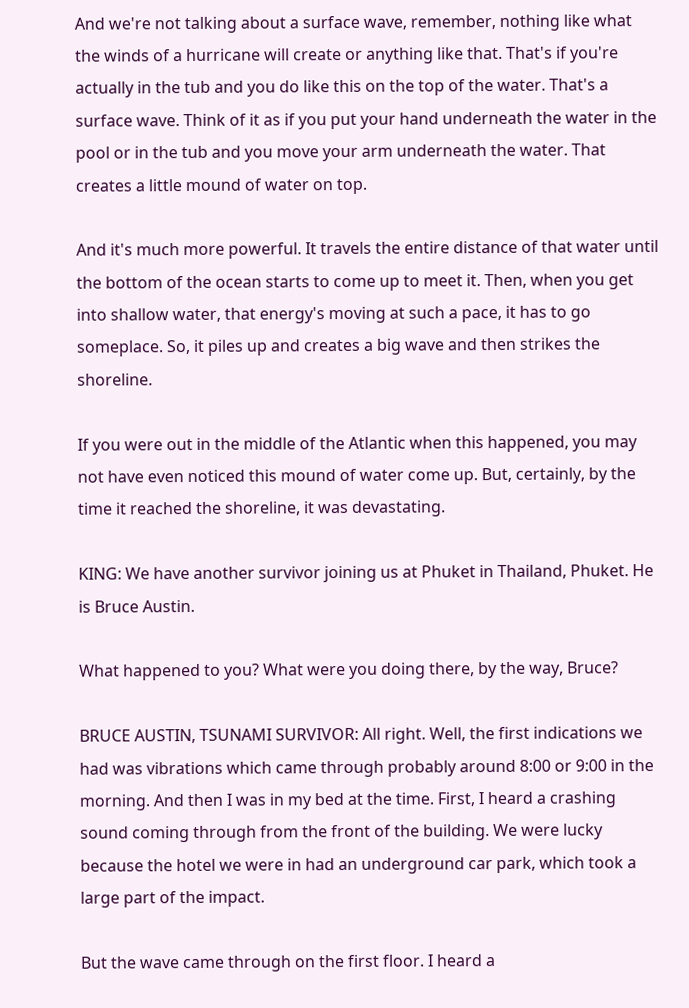And we're not talking about a surface wave, remember, nothing like what the winds of a hurricane will create or anything like that. That's if you're actually in the tub and you do like this on the top of the water. That's a surface wave. Think of it as if you put your hand underneath the water in the pool or in the tub and you move your arm underneath the water. That creates a little mound of water on top.

And it's much more powerful. It travels the entire distance of that water until the bottom of the ocean starts to come up to meet it. Then, when you get into shallow water, that energy's moving at such a pace, it has to go someplace. So, it piles up and creates a big wave and then strikes the shoreline.

If you were out in the middle of the Atlantic when this happened, you may not have even noticed this mound of water come up. But, certainly, by the time it reached the shoreline, it was devastating.

KING: We have another survivor joining us at Phuket in Thailand, Phuket. He is Bruce Austin.

What happened to you? What were you doing there, by the way, Bruce?

BRUCE AUSTIN, TSUNAMI SURVIVOR: All right. Well, the first indications we had was vibrations which came through probably around 8:00 or 9:00 in the morning. And then I was in my bed at the time. First, I heard a crashing sound coming through from the front of the building. We were lucky because the hotel we were in had an underground car park, which took a large part of the impact.

But the wave came through on the first floor. I heard a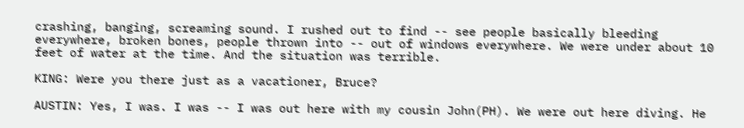crashing, banging, screaming sound. I rushed out to find -- see people basically bleeding everywhere, broken bones, people thrown into -- out of windows everywhere. We were under about 10 feet of water at the time. And the situation was terrible.

KING: Were you there just as a vacationer, Bruce?

AUSTIN: Yes, I was. I was -- I was out here with my cousin John(PH). We were out here diving. He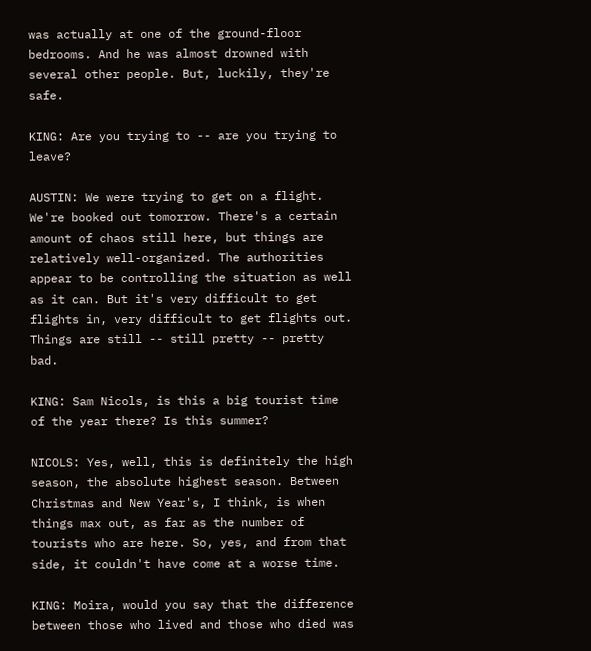was actually at one of the ground-floor bedrooms. And he was almost drowned with several other people. But, luckily, they're safe.

KING: Are you trying to -- are you trying to leave?

AUSTIN: We were trying to get on a flight. We're booked out tomorrow. There's a certain amount of chaos still here, but things are relatively well-organized. The authorities appear to be controlling the situation as well as it can. But it's very difficult to get flights in, very difficult to get flights out. Things are still -- still pretty -- pretty bad.

KING: Sam Nicols, is this a big tourist time of the year there? Is this summer?

NICOLS: Yes, well, this is definitely the high season, the absolute highest season. Between Christmas and New Year's, I think, is when things max out, as far as the number of tourists who are here. So, yes, and from that side, it couldn't have come at a worse time.

KING: Moira, would you say that the difference between those who lived and those who died was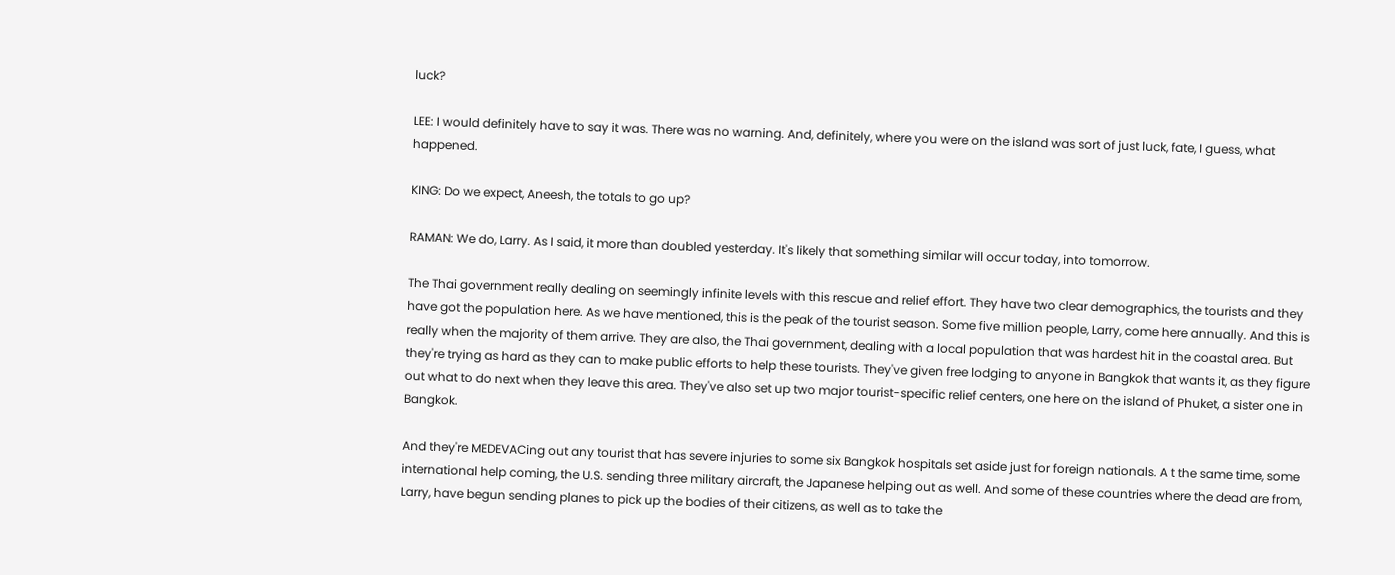luck?

LEE: I would definitely have to say it was. There was no warning. And, definitely, where you were on the island was sort of just luck, fate, I guess, what happened.

KING: Do we expect, Aneesh, the totals to go up?

RAMAN: We do, Larry. As I said, it more than doubled yesterday. It's likely that something similar will occur today, into tomorrow.

The Thai government really dealing on seemingly infinite levels with this rescue and relief effort. They have two clear demographics, the tourists and they have got the population here. As we have mentioned, this is the peak of the tourist season. Some five million people, Larry, come here annually. And this is really when the majority of them arrive. They are also, the Thai government, dealing with a local population that was hardest hit in the coastal area. But they're trying as hard as they can to make public efforts to help these tourists. They've given free lodging to anyone in Bangkok that wants it, as they figure out what to do next when they leave this area. They've also set up two major tourist-specific relief centers, one here on the island of Phuket, a sister one in Bangkok.

And they're MEDEVACing out any tourist that has severe injuries to some six Bangkok hospitals set aside just for foreign nationals. A t the same time, some international help coming, the U.S. sending three military aircraft, the Japanese helping out as well. And some of these countries where the dead are from, Larry, have begun sending planes to pick up the bodies of their citizens, as well as to take the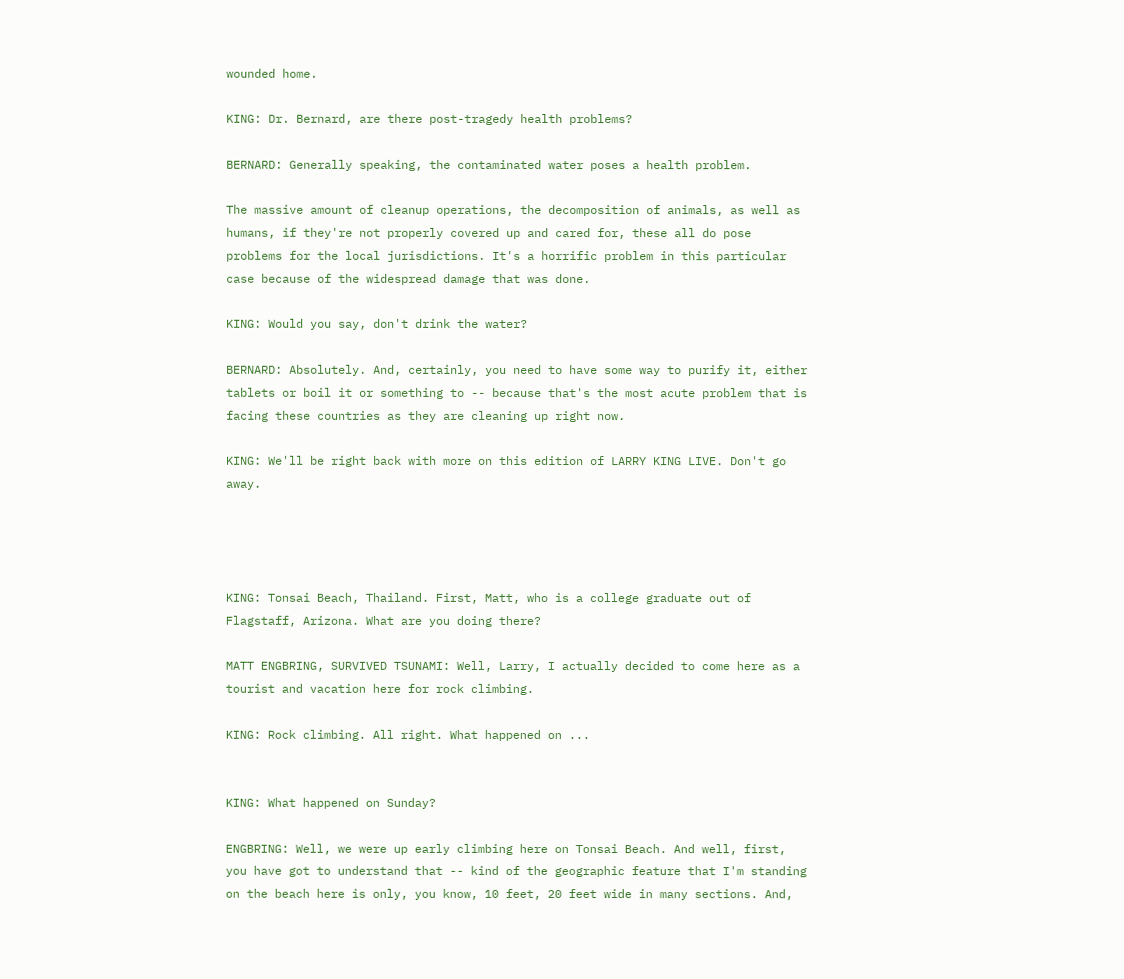wounded home.

KING: Dr. Bernard, are there post-tragedy health problems?

BERNARD: Generally speaking, the contaminated water poses a health problem.

The massive amount of cleanup operations, the decomposition of animals, as well as humans, if they're not properly covered up and cared for, these all do pose problems for the local jurisdictions. It's a horrific problem in this particular case because of the widespread damage that was done.

KING: Would you say, don't drink the water?

BERNARD: Absolutely. And, certainly, you need to have some way to purify it, either tablets or boil it or something to -- because that's the most acute problem that is facing these countries as they are cleaning up right now.

KING: We'll be right back with more on this edition of LARRY KING LIVE. Don't go away.




KING: Tonsai Beach, Thailand. First, Matt, who is a college graduate out of Flagstaff, Arizona. What are you doing there?

MATT ENGBRING, SURVIVED TSUNAMI: Well, Larry, I actually decided to come here as a tourist and vacation here for rock climbing.

KING: Rock climbing. All right. What happened on ...


KING: What happened on Sunday?

ENGBRING: Well, we were up early climbing here on Tonsai Beach. And well, first, you have got to understand that -- kind of the geographic feature that I'm standing on the beach here is only, you know, 10 feet, 20 feet wide in many sections. And,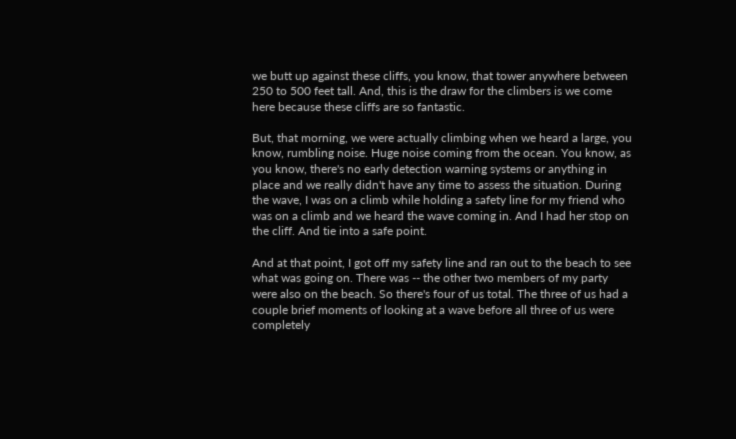we butt up against these cliffs, you know, that tower anywhere between 250 to 500 feet tall. And, this is the draw for the climbers is we come here because these cliffs are so fantastic.

But, that morning, we were actually climbing when we heard a large, you know, rumbling noise. Huge noise coming from the ocean. You know, as you know, there's no early detection warning systems or anything in place and we really didn't have any time to assess the situation. During the wave, I was on a climb while holding a safety line for my friend who was on a climb and we heard the wave coming in. And I had her stop on the cliff. And tie into a safe point.

And at that point, I got off my safety line and ran out to the beach to see what was going on. There was -- the other two members of my party were also on the beach. So there's four of us total. The three of us had a couple brief moments of looking at a wave before all three of us were completely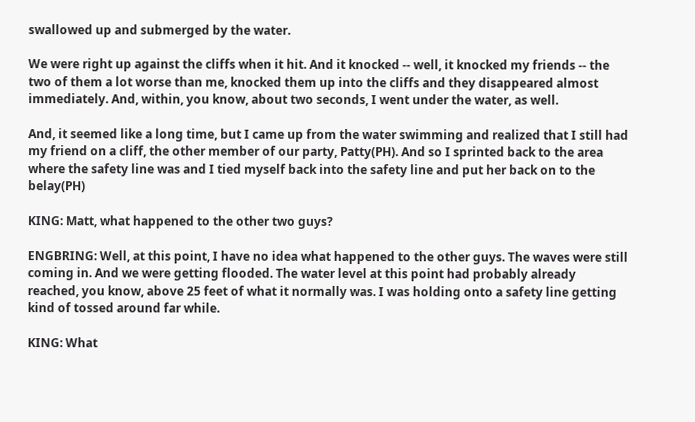swallowed up and submerged by the water.

We were right up against the cliffs when it hit. And it knocked -- well, it knocked my friends -- the two of them a lot worse than me, knocked them up into the cliffs and they disappeared almost immediately. And, within, you know, about two seconds, I went under the water, as well.

And, it seemed like a long time, but I came up from the water swimming and realized that I still had my friend on a cliff, the other member of our party, Patty(PH). And so I sprinted back to the area where the safety line was and I tied myself back into the safety line and put her back on to the belay(PH)

KING: Matt, what happened to the other two guys?

ENGBRING: Well, at this point, I have no idea what happened to the other guys. The waves were still coming in. And we were getting flooded. The water level at this point had probably already reached, you know, above 25 feet of what it normally was. I was holding onto a safety line getting kind of tossed around far while.

KING: What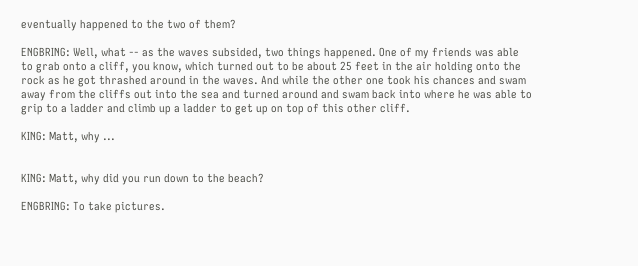eventually happened to the two of them?

ENGBRING: Well, what -- as the waves subsided, two things happened. One of my friends was able to grab onto a cliff, you know, which turned out to be about 25 feet in the air holding onto the rock as he got thrashed around in the waves. And while the other one took his chances and swam away from the cliffs out into the sea and turned around and swam back into where he was able to grip to a ladder and climb up a ladder to get up on top of this other cliff.

KING: Matt, why ...


KING: Matt, why did you run down to the beach?

ENGBRING: To take pictures.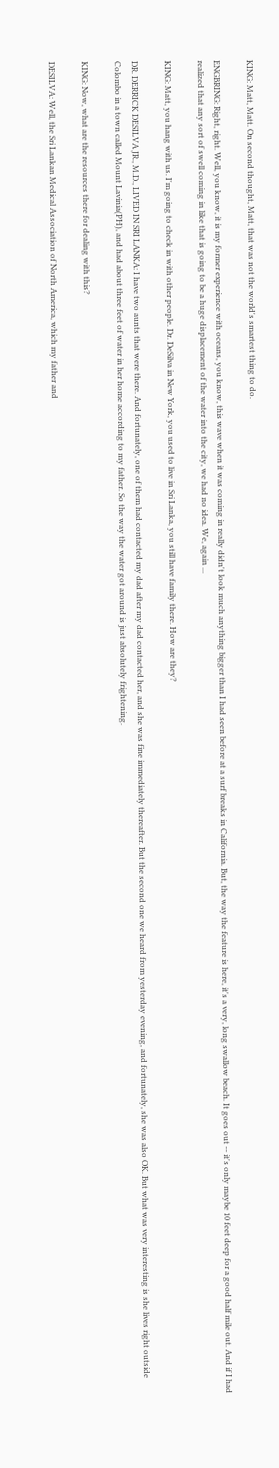KING: Matt, Matt. On second thought, Matt, that was not the world's smartest thing to do.

ENGBRING: Right, right. Well, you know, it is my former experience with oceans, you know, this wave when it was coming in really didn't look much anything bigger than I had seen before at a surf breaks in California. But, the way the feature is here, it's a very, long swallow beach. It goes out -- it's only maybe 10 feet deep for a good half mile out. And if I had realized that any sort of swell coming in like that is going to be a huge displacement of the water into the city, we had no idea. We, again ...

KING: Matt, you hang with us. I'm going to check in with other people. Dr. DeSilva in New York, you used to live in Sri Lanka, you still have family there. How are they?

DR. DERRICK DESILVA JR., M.D., LIVED IN SRI LANKA: I have two aunts that were there. And fortunately, one of them had contacted my dad after my dad contacted her, and she was fine immediately thereafter. But the second one we heard from yesterday evening, and fortunately, she was also OK. But what was very interesting is she lives right outside Colombo in a town called Mount Lavinia(PH), and had about three feet of water in her home according to my father. So the way the water got around is just absolutely frightening.

KING: Now, what are the resources there for dealing with this?

DESILVA: Well, the Sri Lankan Medical Association of North America, which my father and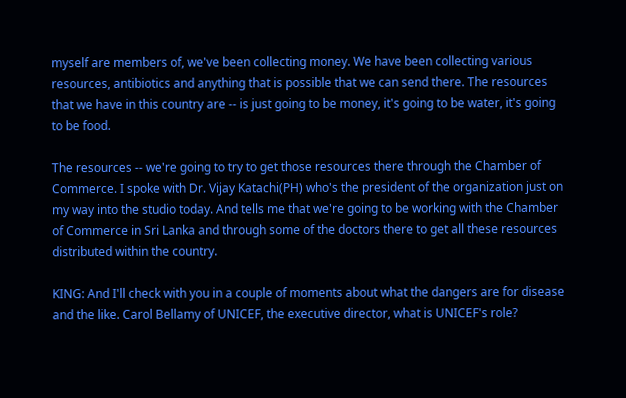myself are members of, we've been collecting money. We have been collecting various resources, antibiotics and anything that is possible that we can send there. The resources that we have in this country are -- is just going to be money, it's going to be water, it's going to be food.

The resources -- we're going to try to get those resources there through the Chamber of Commerce. I spoke with Dr. Vijay Katachi(PH) who's the president of the organization just on my way into the studio today. And tells me that we're going to be working with the Chamber of Commerce in Sri Lanka and through some of the doctors there to get all these resources distributed within the country.

KING: And I'll check with you in a couple of moments about what the dangers are for disease and the like. Carol Bellamy of UNICEF, the executive director, what is UNICEF's role?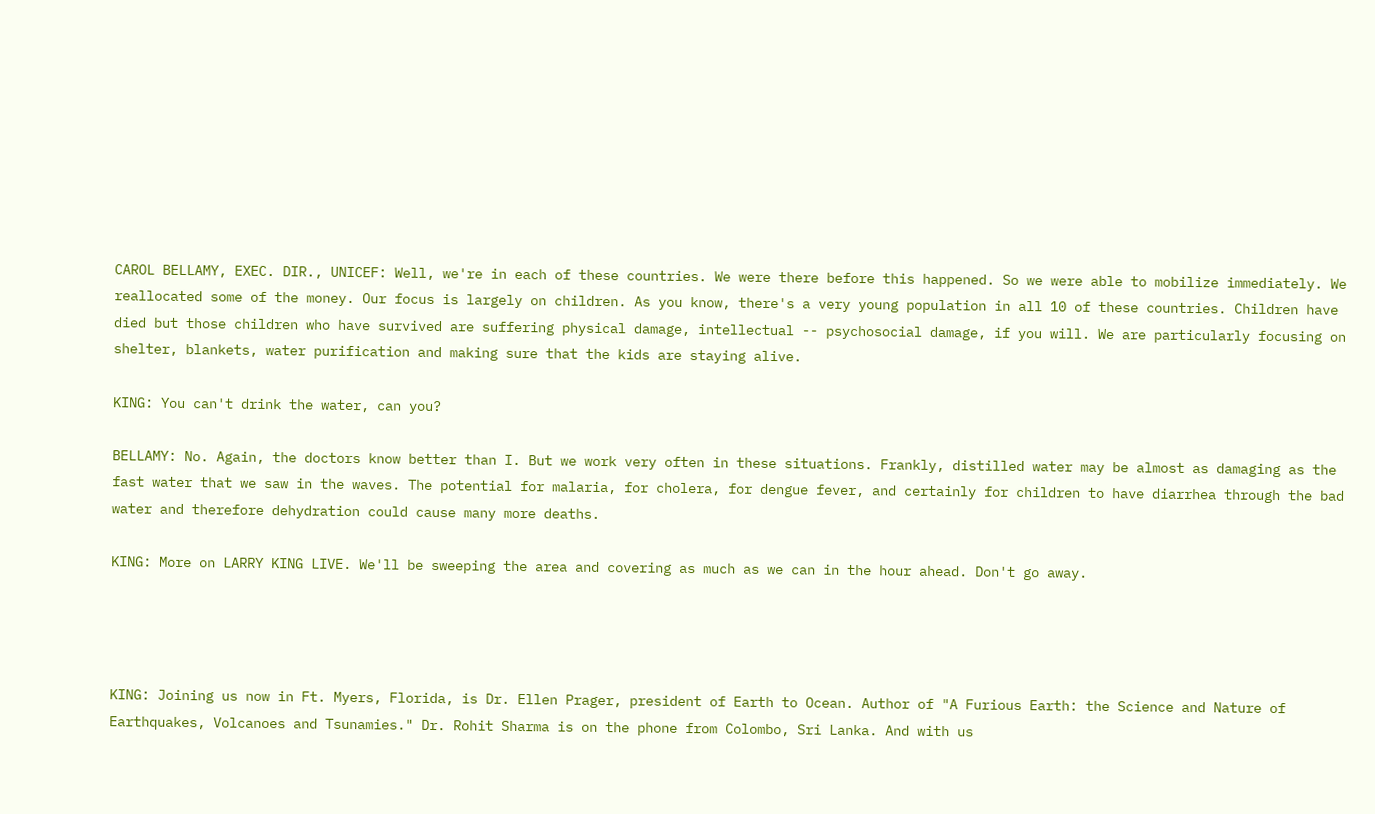CAROL BELLAMY, EXEC. DIR., UNICEF: Well, we're in each of these countries. We were there before this happened. So we were able to mobilize immediately. We reallocated some of the money. Our focus is largely on children. As you know, there's a very young population in all 10 of these countries. Children have died but those children who have survived are suffering physical damage, intellectual -- psychosocial damage, if you will. We are particularly focusing on shelter, blankets, water purification and making sure that the kids are staying alive.

KING: You can't drink the water, can you?

BELLAMY: No. Again, the doctors know better than I. But we work very often in these situations. Frankly, distilled water may be almost as damaging as the fast water that we saw in the waves. The potential for malaria, for cholera, for dengue fever, and certainly for children to have diarrhea through the bad water and therefore dehydration could cause many more deaths.

KING: More on LARRY KING LIVE. We'll be sweeping the area and covering as much as we can in the hour ahead. Don't go away.




KING: Joining us now in Ft. Myers, Florida, is Dr. Ellen Prager, president of Earth to Ocean. Author of "A Furious Earth: the Science and Nature of Earthquakes, Volcanoes and Tsunamies." Dr. Rohit Sharma is on the phone from Colombo, Sri Lanka. And with us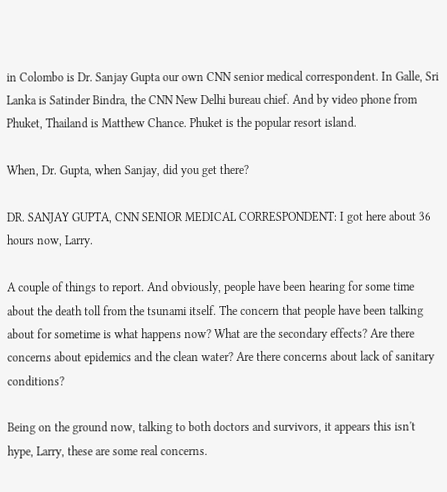in Colombo is Dr. Sanjay Gupta our own CNN senior medical correspondent. In Galle, Sri Lanka is Satinder Bindra, the CNN New Delhi bureau chief. And by video phone from Phuket, Thailand is Matthew Chance. Phuket is the popular resort island.

When, Dr. Gupta, when Sanjay, did you get there?

DR. SANJAY GUPTA, CNN SENIOR MEDICAL CORRESPONDENT: I got here about 36 hours now, Larry.

A couple of things to report. And obviously, people have been hearing for some time about the death toll from the tsunami itself. The concern that people have been talking about for sometime is what happens now? What are the secondary effects? Are there concerns about epidemics and the clean water? Are there concerns about lack of sanitary conditions?

Being on the ground now, talking to both doctors and survivors, it appears this isn't hype, Larry, these are some real concerns.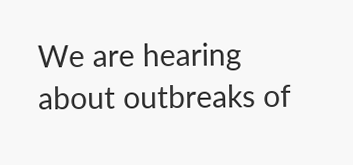We are hearing about outbreaks of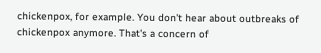chickenpox, for example. You don't hear about outbreaks of chickenpox anymore. That's a concern of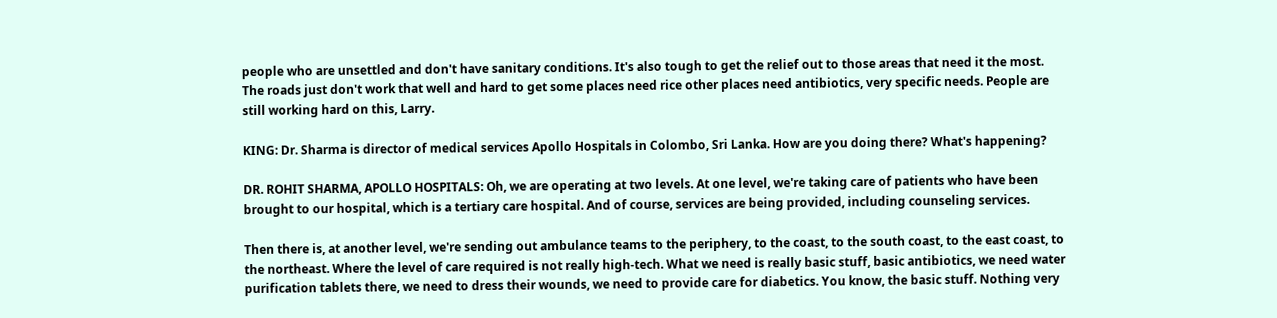people who are unsettled and don't have sanitary conditions. It's also tough to get the relief out to those areas that need it the most. The roads just don't work that well and hard to get some places need rice other places need antibiotics, very specific needs. People are still working hard on this, Larry.

KING: Dr. Sharma is director of medical services Apollo Hospitals in Colombo, Sri Lanka. How are you doing there? What's happening?

DR. ROHIT SHARMA, APOLLO HOSPITALS: Oh, we are operating at two levels. At one level, we're taking care of patients who have been brought to our hospital, which is a tertiary care hospital. And of course, services are being provided, including counseling services.

Then there is, at another level, we're sending out ambulance teams to the periphery, to the coast, to the south coast, to the east coast, to the northeast. Where the level of care required is not really high-tech. What we need is really basic stuff, basic antibiotics, we need water purification tablets there, we need to dress their wounds, we need to provide care for diabetics. You know, the basic stuff. Nothing very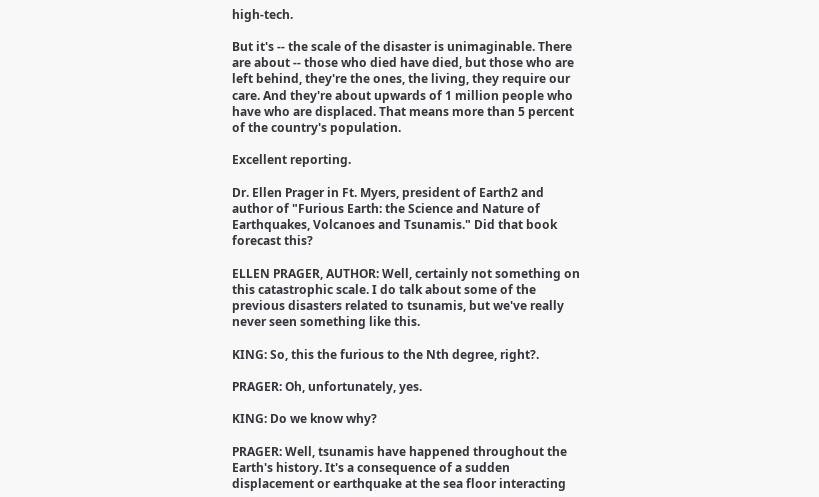high-tech.

But it's -- the scale of the disaster is unimaginable. There are about -- those who died have died, but those who are left behind, they're the ones, the living, they require our care. And they're about upwards of 1 million people who have who are displaced. That means more than 5 percent of the country's population.

Excellent reporting.

Dr. Ellen Prager in Ft. Myers, president of Earth2 and author of "Furious Earth: the Science and Nature of Earthquakes, Volcanoes and Tsunamis." Did that book forecast this?

ELLEN PRAGER, AUTHOR: Well, certainly not something on this catastrophic scale. I do talk about some of the previous disasters related to tsunamis, but we've really never seen something like this.

KING: So, this the furious to the Nth degree, right?.

PRAGER: Oh, unfortunately, yes.

KING: Do we know why?

PRAGER: Well, tsunamis have happened throughout the Earth's history. It's a consequence of a sudden displacement or earthquake at the sea floor interacting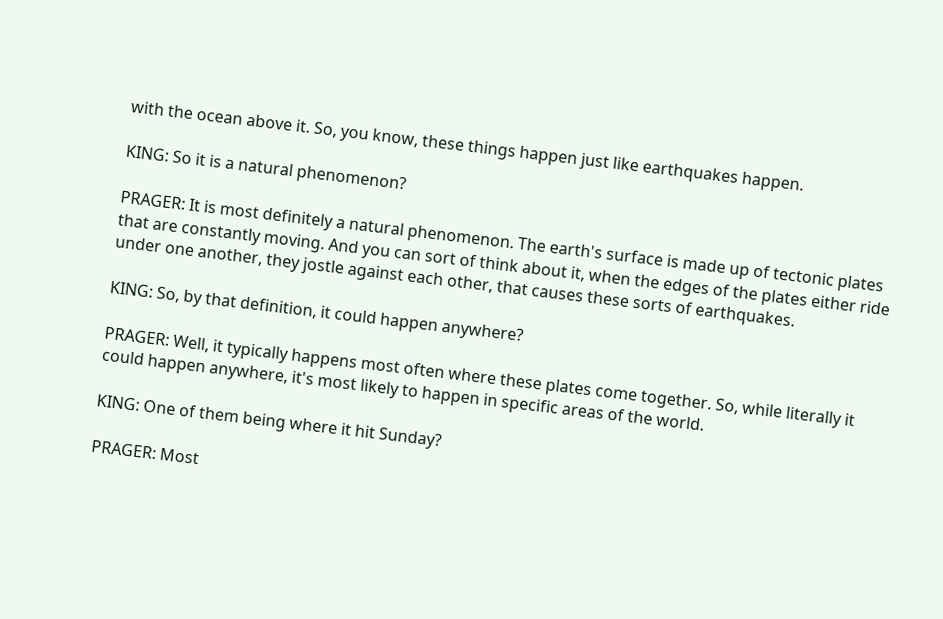with the ocean above it. So, you know, these things happen just like earthquakes happen.

KING: So it is a natural phenomenon?

PRAGER: It is most definitely a natural phenomenon. The earth's surface is made up of tectonic plates that are constantly moving. And you can sort of think about it, when the edges of the plates either ride under one another, they jostle against each other, that causes these sorts of earthquakes.

KING: So, by that definition, it could happen anywhere?

PRAGER: Well, it typically happens most often where these plates come together. So, while literally it could happen anywhere, it's most likely to happen in specific areas of the world.

KING: One of them being where it hit Sunday?

PRAGER: Most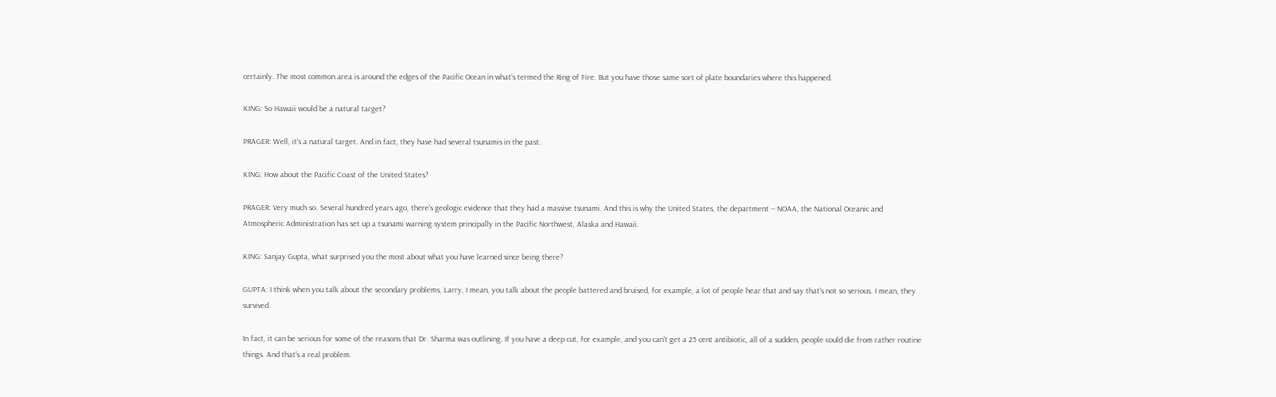certainly. The most common area is around the edges of the Pacific Ocean in what's termed the Ring of Fire. But you have those same sort of plate boundaries where this happened.

KING: So Hawaii would be a natural target?

PRAGER: Well, it's a natural target. And in fact, they have had several tsunamis in the past.

KING: How about the Pacific Coast of the United States?

PRAGER: Very much so. Several hundred years ago, there's geologic evidence that they had a massive tsunami. And this is why the United States, the department -- NOAA, the National Oceanic and Atmospheric Administration has set up a tsunami warning system principally in the Pacific Northwest, Alaska and Hawaii.

KING: Sanjay Gupta, what surprised you the most about what you have learned since being there?

GUPTA: I think when you talk about the secondary problems, Larry, I mean, you talk about the people battered and bruised, for example, a lot of people hear that and say that's not so serious. I mean, they survived.

In fact, it can be serious for some of the reasons that Dr. Sharma was outlining. If you have a deep cut, for example, and you can't get a 25 cent antibiotic, all of a sudden, people could die from rather routine things. And that's a real problem.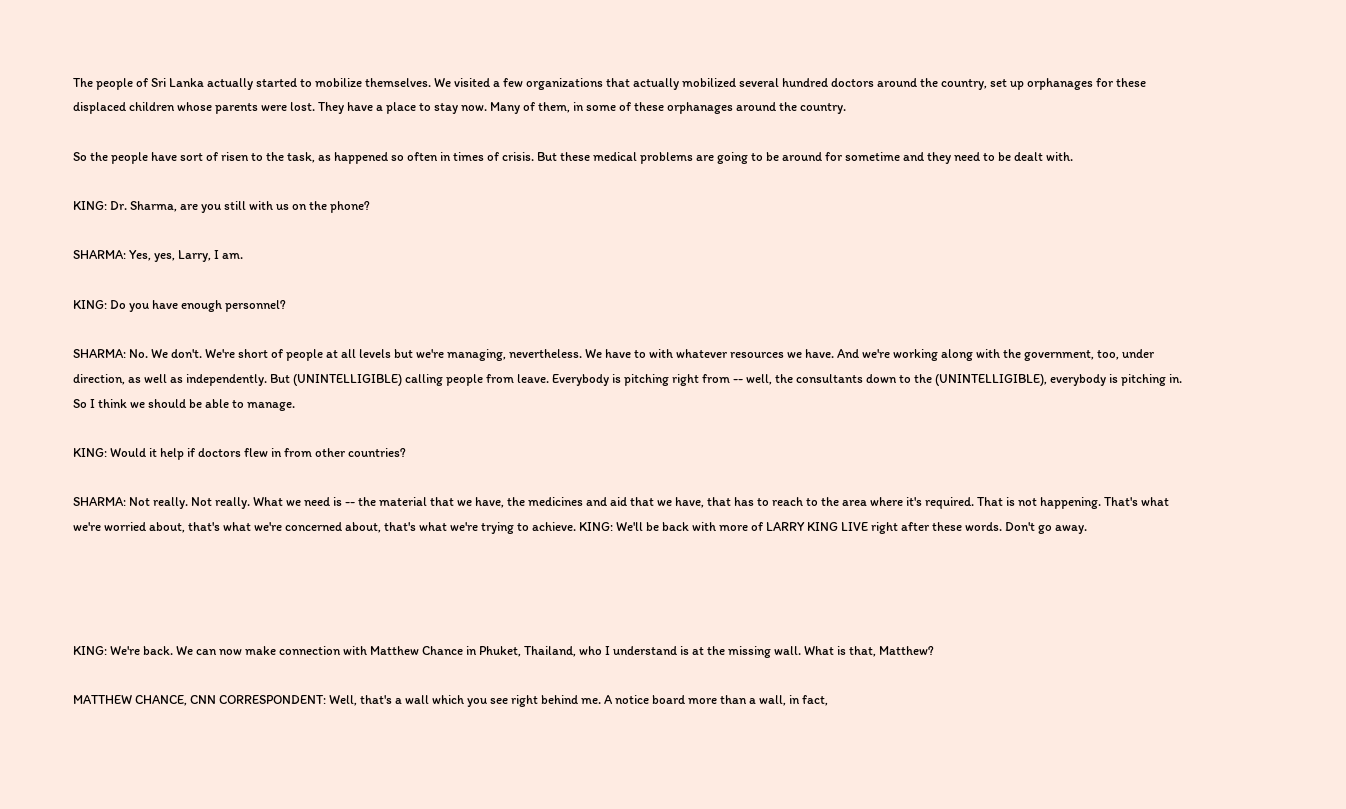The people of Sri Lanka actually started to mobilize themselves. We visited a few organizations that actually mobilized several hundred doctors around the country, set up orphanages for these displaced children whose parents were lost. They have a place to stay now. Many of them, in some of these orphanages around the country.

So the people have sort of risen to the task, as happened so often in times of crisis. But these medical problems are going to be around for sometime and they need to be dealt with.

KING: Dr. Sharma, are you still with us on the phone?

SHARMA: Yes, yes, Larry, I am.

KING: Do you have enough personnel?

SHARMA: No. We don't. We're short of people at all levels but we're managing, nevertheless. We have to with whatever resources we have. And we're working along with the government, too, under direction, as well as independently. But (UNINTELLIGIBLE) calling people from leave. Everybody is pitching right from -- well, the consultants down to the (UNINTELLIGIBLE), everybody is pitching in. So I think we should be able to manage.

KING: Would it help if doctors flew in from other countries?

SHARMA: Not really. Not really. What we need is -- the material that we have, the medicines and aid that we have, that has to reach to the area where it's required. That is not happening. That's what we're worried about, that's what we're concerned about, that's what we're trying to achieve. KING: We'll be back with more of LARRY KING LIVE right after these words. Don't go away.




KING: We're back. We can now make connection with Matthew Chance in Phuket, Thailand, who I understand is at the missing wall. What is that, Matthew?

MATTHEW CHANCE, CNN CORRESPONDENT: Well, that's a wall which you see right behind me. A notice board more than a wall, in fact,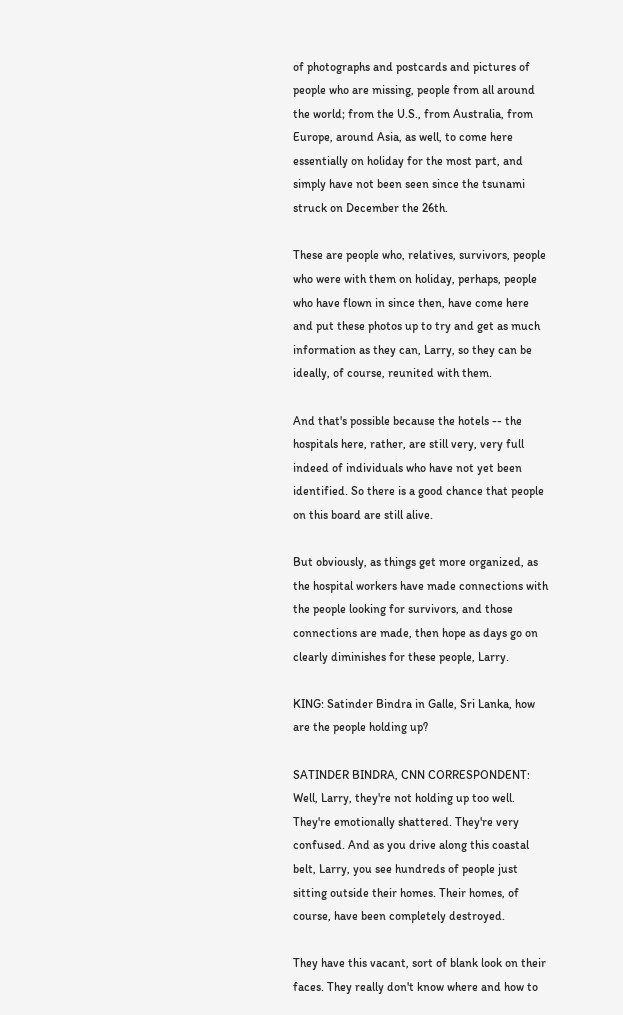of photographs and postcards and pictures of people who are missing, people from all around the world; from the U.S., from Australia, from Europe, around Asia, as well, to come here essentially on holiday for the most part, and simply have not been seen since the tsunami struck on December the 26th.

These are people who, relatives, survivors, people who were with them on holiday, perhaps, people who have flown in since then, have come here and put these photos up to try and get as much information as they can, Larry, so they can be ideally, of course, reunited with them.

And that's possible because the hotels -- the hospitals here, rather, are still very, very full indeed of individuals who have not yet been identified. So there is a good chance that people on this board are still alive.

But obviously, as things get more organized, as the hospital workers have made connections with the people looking for survivors, and those connections are made, then hope as days go on clearly diminishes for these people, Larry.

KING: Satinder Bindra in Galle, Sri Lanka, how are the people holding up?

SATINDER BINDRA, CNN CORRESPONDENT: Well, Larry, they're not holding up too well. They're emotionally shattered. They're very confused. And as you drive along this coastal belt, Larry, you see hundreds of people just sitting outside their homes. Their homes, of course, have been completely destroyed.

They have this vacant, sort of blank look on their faces. They really don't know where and how to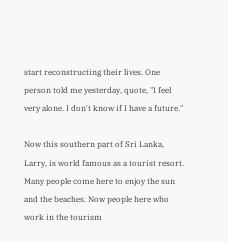start reconstructing their lives. One person told me yesterday, quote, "I feel very alone. I don't know if I have a future."

Now this southern part of Sri Lanka, Larry, is world famous as a tourist resort. Many people come here to enjoy the sun and the beaches. Now people here who work in the tourism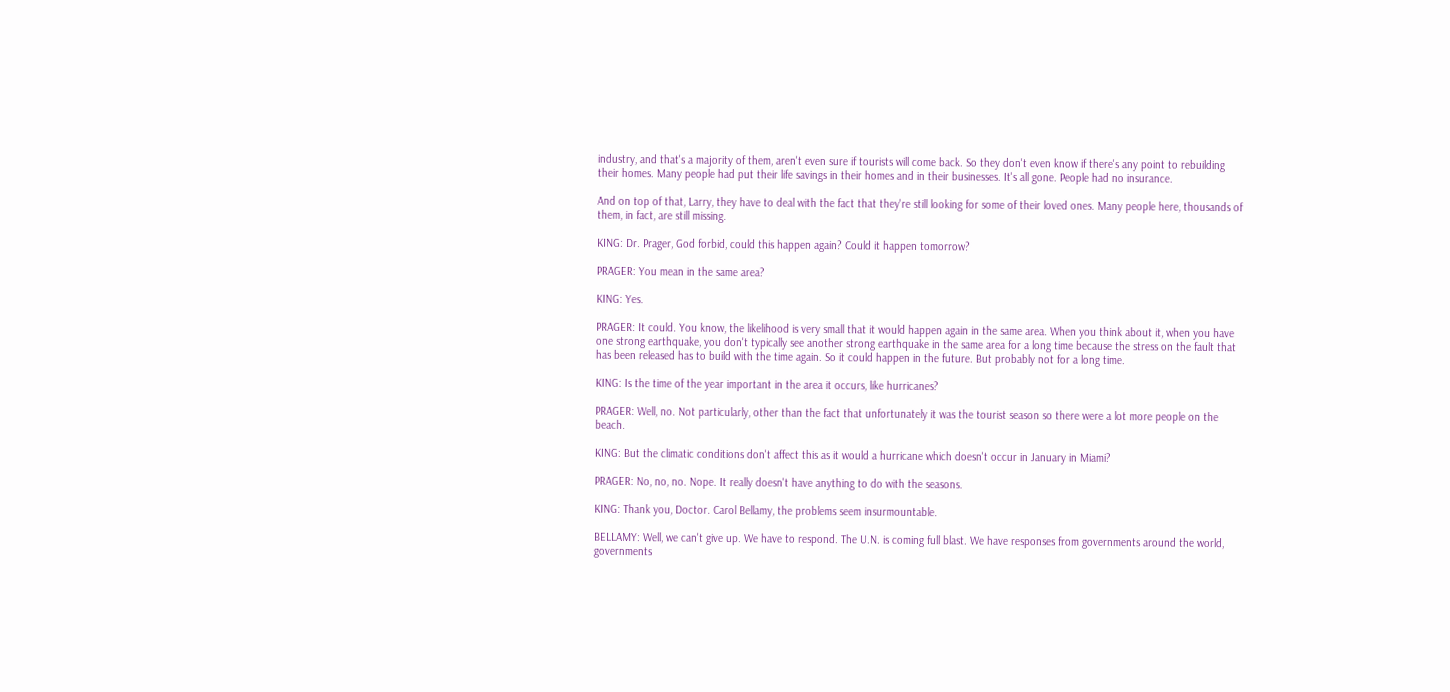industry, and that's a majority of them, aren't even sure if tourists will come back. So they don't even know if there's any point to rebuilding their homes. Many people had put their life savings in their homes and in their businesses. It's all gone. People had no insurance.

And on top of that, Larry, they have to deal with the fact that they're still looking for some of their loved ones. Many people here, thousands of them, in fact, are still missing.

KING: Dr. Prager, God forbid, could this happen again? Could it happen tomorrow?

PRAGER: You mean in the same area?

KING: Yes.

PRAGER: It could. You know, the likelihood is very small that it would happen again in the same area. When you think about it, when you have one strong earthquake, you don't typically see another strong earthquake in the same area for a long time because the stress on the fault that has been released has to build with the time again. So it could happen in the future. But probably not for a long time.

KING: Is the time of the year important in the area it occurs, like hurricanes?

PRAGER: Well, no. Not particularly, other than the fact that unfortunately it was the tourist season so there were a lot more people on the beach.

KING: But the climatic conditions don't affect this as it would a hurricane which doesn't occur in January in Miami?

PRAGER: No, no, no. Nope. It really doesn't have anything to do with the seasons.

KING: Thank you, Doctor. Carol Bellamy, the problems seem insurmountable.

BELLAMY: Well, we can't give up. We have to respond. The U.N. is coming full blast. We have responses from governments around the world, governments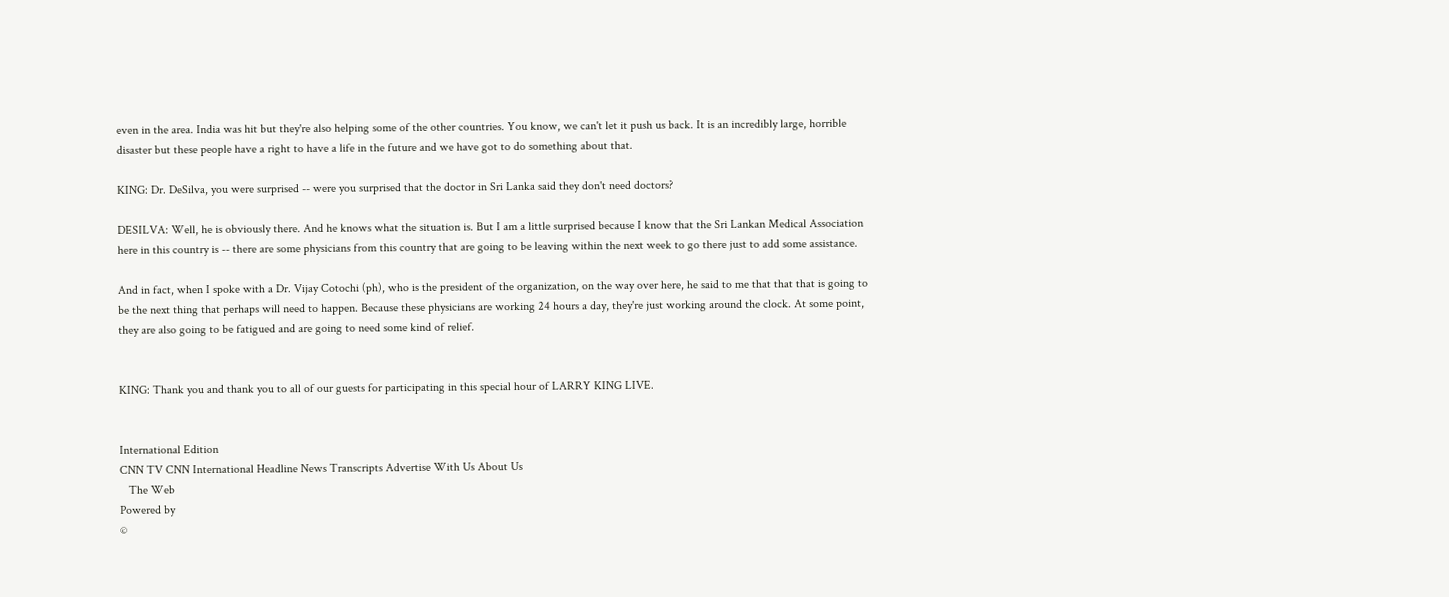even in the area. India was hit but they're also helping some of the other countries. You know, we can't let it push us back. It is an incredibly large, horrible disaster but these people have a right to have a life in the future and we have got to do something about that.

KING: Dr. DeSilva, you were surprised -- were you surprised that the doctor in Sri Lanka said they don't need doctors?

DESILVA: Well, he is obviously there. And he knows what the situation is. But I am a little surprised because I know that the Sri Lankan Medical Association here in this country is -- there are some physicians from this country that are going to be leaving within the next week to go there just to add some assistance.

And in fact, when I spoke with a Dr. Vijay Cotochi (ph), who is the president of the organization, on the way over here, he said to me that that that is going to be the next thing that perhaps will need to happen. Because these physicians are working 24 hours a day, they're just working around the clock. At some point, they are also going to be fatigued and are going to need some kind of relief.


KING: Thank you and thank you to all of our guests for participating in this special hour of LARRY KING LIVE.


International Edition
CNN TV CNN International Headline News Transcripts Advertise With Us About Us
   The Web
Powered by
©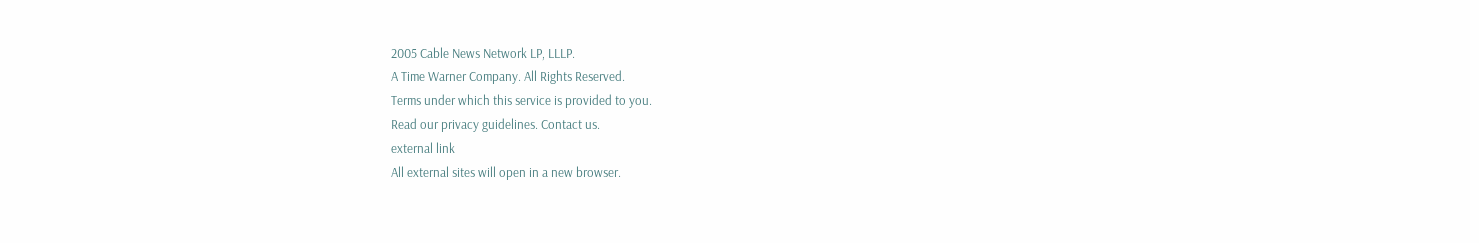2005 Cable News Network LP, LLLP.
A Time Warner Company. All Rights Reserved.
Terms under which this service is provided to you.
Read our privacy guidelines. Contact us.
external link
All external sites will open in a new browser.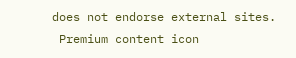does not endorse external sites.
 Premium content icon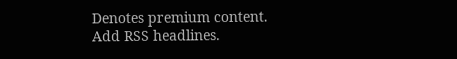Denotes premium content.
Add RSS headlines.